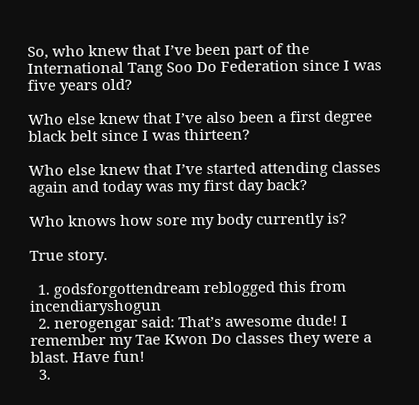So, who knew that I’ve been part of the International Tang Soo Do Federation since I was five years old?

Who else knew that I’ve also been a first degree black belt since I was thirteen?

Who else knew that I’ve started attending classes again and today was my first day back?

Who knows how sore my body currently is?

True story.

  1. godsforgottendream reblogged this from incendiaryshogun
  2. nerogengar said: That’s awesome dude! I remember my Tae Kwon Do classes they were a blast. Have fun!
  3.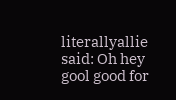literallyallie said: Oh hey gool good for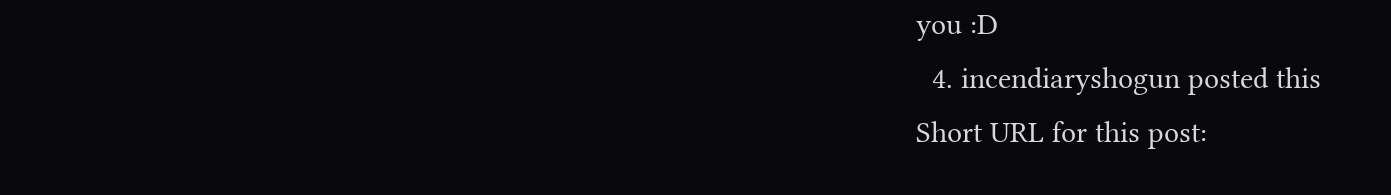you :D
  4. incendiaryshogun posted this
Short URL for this post: